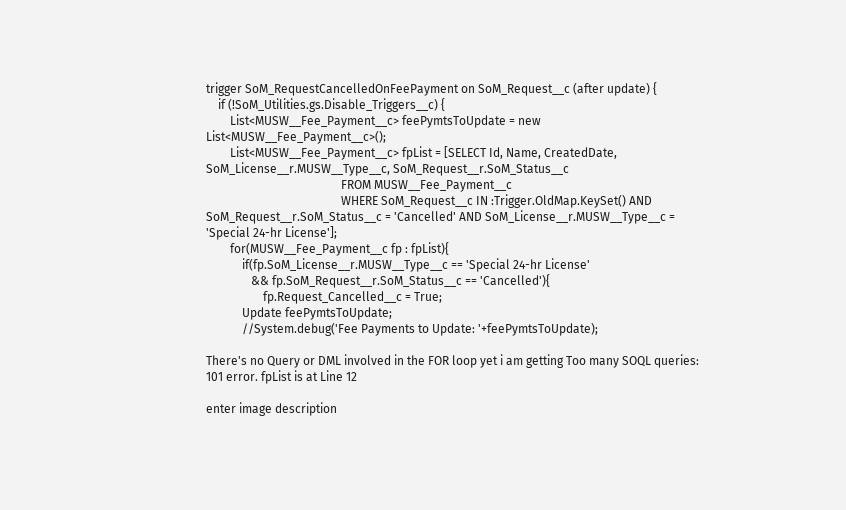trigger SoM_RequestCancelledOnFeePayment on SoM_Request__c (after update) {
    if (!SoM_Utilities.gs.Disable_Triggers__c) {
        List<MUSW__Fee_Payment__c> feePymtsToUpdate = new List<MUSW__Fee_Payment__c>();
        List<MUSW__Fee_Payment__c> fpList = [SELECT Id, Name, CreatedDate, SoM_License__r.MUSW__Type__c, SoM_Request__r.SoM_Status__c
                                             FROM MUSW__Fee_Payment__c
                                             WHERE SoM_Request__c IN :Trigger.OldMap.KeySet() AND SoM_Request__r.SoM_Status__c = 'Cancelled' AND SoM_License__r.MUSW__Type__c = 'Special 24-hr License'];
        for(MUSW__Fee_Payment__c fp : fpList){
            if(fp.SoM_License__r.MUSW__Type__c == 'Special 24-hr License'
               && fp.SoM_Request__r.SoM_Status__c == 'Cancelled'){
                   fp.Request_Cancelled__c = True;
            Update feePymtsToUpdate;
            //System.debug('Fee Payments to Update: '+feePymtsToUpdate);

There's no Query or DML involved in the FOR loop yet i am getting Too many SOQL queries: 101 error. fpList is at Line 12

enter image description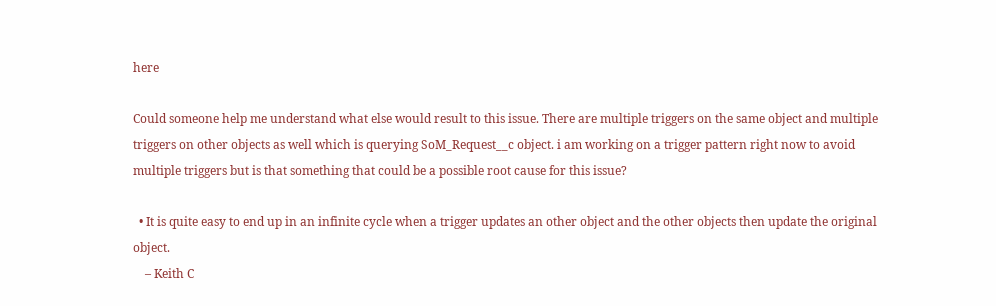here

Could someone help me understand what else would result to this issue. There are multiple triggers on the same object and multiple triggers on other objects as well which is querying SoM_Request__c object. i am working on a trigger pattern right now to avoid multiple triggers but is that something that could be a possible root cause for this issue?

  • It is quite easy to end up in an infinite cycle when a trigger updates an other object and the other objects then update the original object.
    – Keith C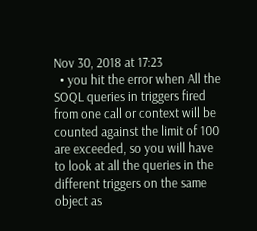Nov 30, 2018 at 17:23
  • you hit the error when All the SOQL queries in triggers fired from one call or context will be counted against the limit of 100 are exceeded, so you will have to look at all the queries in the different triggers on the same object as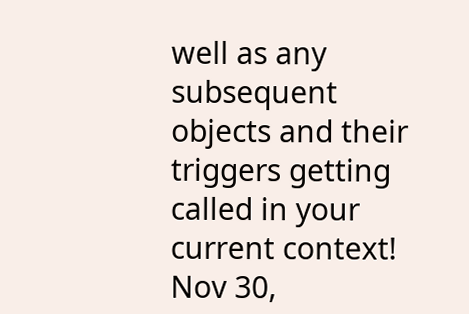well as any subsequent objects and their triggers getting called in your current context! Nov 30,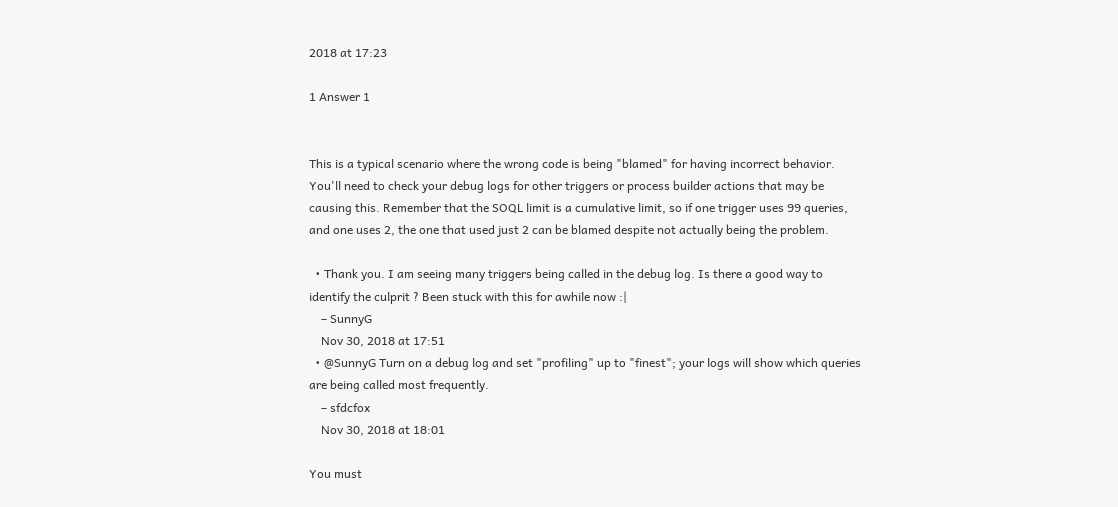2018 at 17:23

1 Answer 1


This is a typical scenario where the wrong code is being "blamed" for having incorrect behavior. You'll need to check your debug logs for other triggers or process builder actions that may be causing this. Remember that the SOQL limit is a cumulative limit, so if one trigger uses 99 queries, and one uses 2, the one that used just 2 can be blamed despite not actually being the problem.

  • Thank you. I am seeing many triggers being called in the debug log. Is there a good way to identify the culprit ? Been stuck with this for awhile now :|
    – SunnyG
    Nov 30, 2018 at 17:51
  • @SunnyG Turn on a debug log and set "profiling" up to "finest"; your logs will show which queries are being called most frequently.
    – sfdcfox
    Nov 30, 2018 at 18:01

You must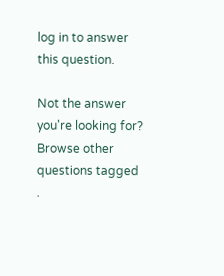log in to answer this question.

Not the answer you're looking for? Browse other questions tagged .